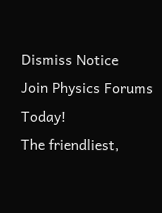Dismiss Notice
Join Physics Forums Today!
The friendliest,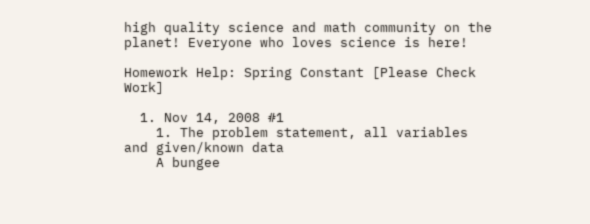high quality science and math community on the planet! Everyone who loves science is here!

Homework Help: Spring Constant [Please Check Work]

  1. Nov 14, 2008 #1
    1. The problem statement, all variables and given/known data
    A bungee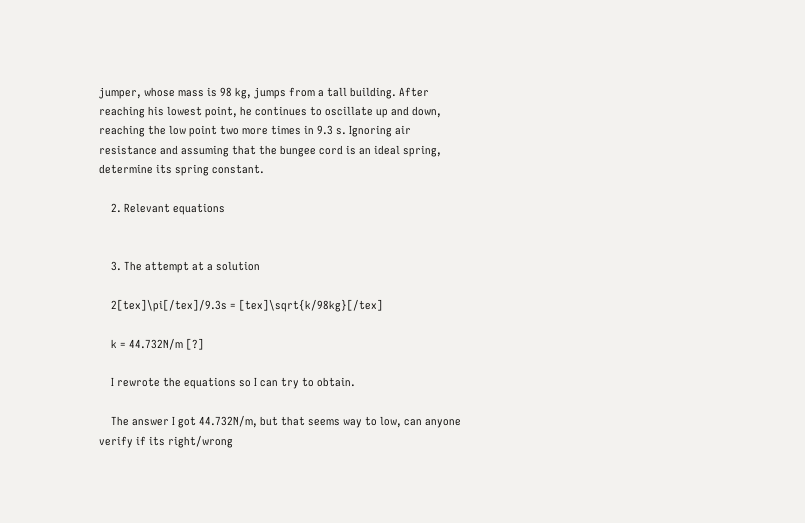jumper, whose mass is 98 kg, jumps from a tall building. After reaching his lowest point, he continues to oscillate up and down, reaching the low point two more times in 9.3 s. Ignoring air resistance and assuming that the bungee cord is an ideal spring, determine its spring constant.

    2. Relevant equations


    3. The attempt at a solution

    2[tex]\pi[/tex]/9.3s = [tex]\sqrt{k/98kg}[/tex]

    k = 44.732N/m [?]

    I rewrote the equations so I can try to obtain.

    The answer I got 44.732N/m, but that seems way to low, can anyone verify if its right/wrong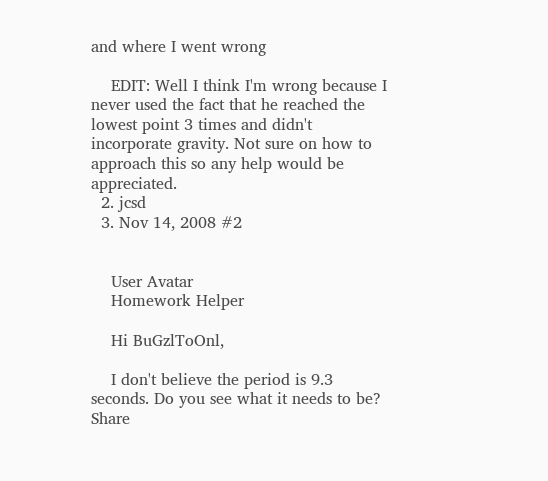and where I went wrong

    EDIT: Well I think I'm wrong because I never used the fact that he reached the lowest point 3 times and didn't incorporate gravity. Not sure on how to approach this so any help would be appreciated.
  2. jcsd
  3. Nov 14, 2008 #2


    User Avatar
    Homework Helper

    Hi BuGzlToOnl,

    I don't believe the period is 9.3 seconds. Do you see what it needs to be?
Share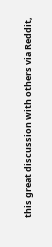this great discussion with others via Reddit,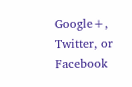Google+, Twitter, or Facebook